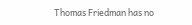Thomas Friedman has no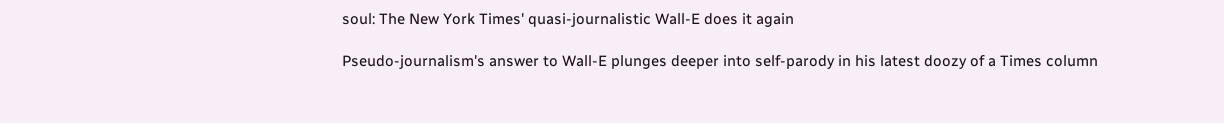soul: The New York Times' quasi-journalistic Wall-E does it again

Pseudo-journalism's answer to Wall-E plunges deeper into self-parody in his latest doozy of a Times column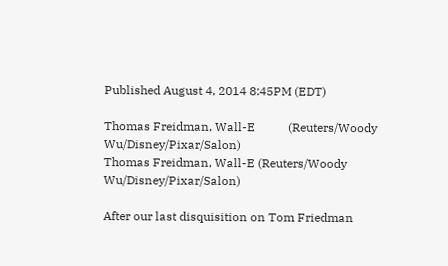Published August 4, 2014 8:45PM (EDT)

Thomas Freidman, Wall-E           (Reuters/Woody Wu/Disney/Pixar/Salon)
Thomas Freidman, Wall-E (Reuters/Woody Wu/Disney/Pixar/Salon)

After our last disquisition on Tom Friedman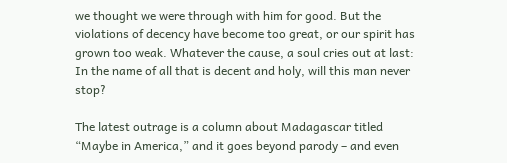we thought we were through with him for good. But the violations of decency have become too great, or our spirit has grown too weak. Whatever the cause, a soul cries out at last:  In the name of all that is decent and holy, will this man never stop?

The latest outrage is a column about Madagascar titled “Maybe in America,” and it goes beyond parody – and even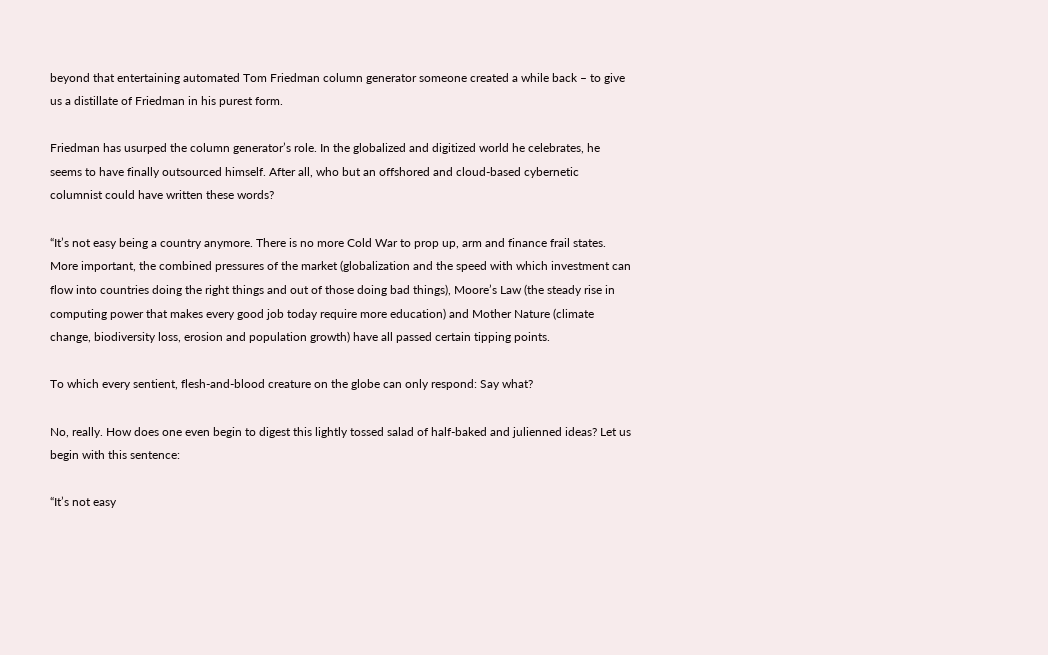beyond that entertaining automated Tom Friedman column generator someone created a while back – to give us a distillate of Friedman in his purest form.

Friedman has usurped the column generator’s role. In the globalized and digitized world he celebrates, he seems to have finally outsourced himself. After all, who but an offshored and cloud-based cybernetic columnist could have written these words?

“It’s not easy being a country anymore. There is no more Cold War to prop up, arm and finance frail states. More important, the combined pressures of the market (globalization and the speed with which investment can flow into countries doing the right things and out of those doing bad things), Moore’s Law (the steady rise in computing power that makes every good job today require more education) and Mother Nature (climate change, biodiversity loss, erosion and population growth) have all passed certain tipping points.

To which every sentient, flesh-and-blood creature on the globe can only respond: Say what?

No, really. How does one even begin to digest this lightly tossed salad of half-baked and julienned ideas? Let us begin with this sentence:

“It’s not easy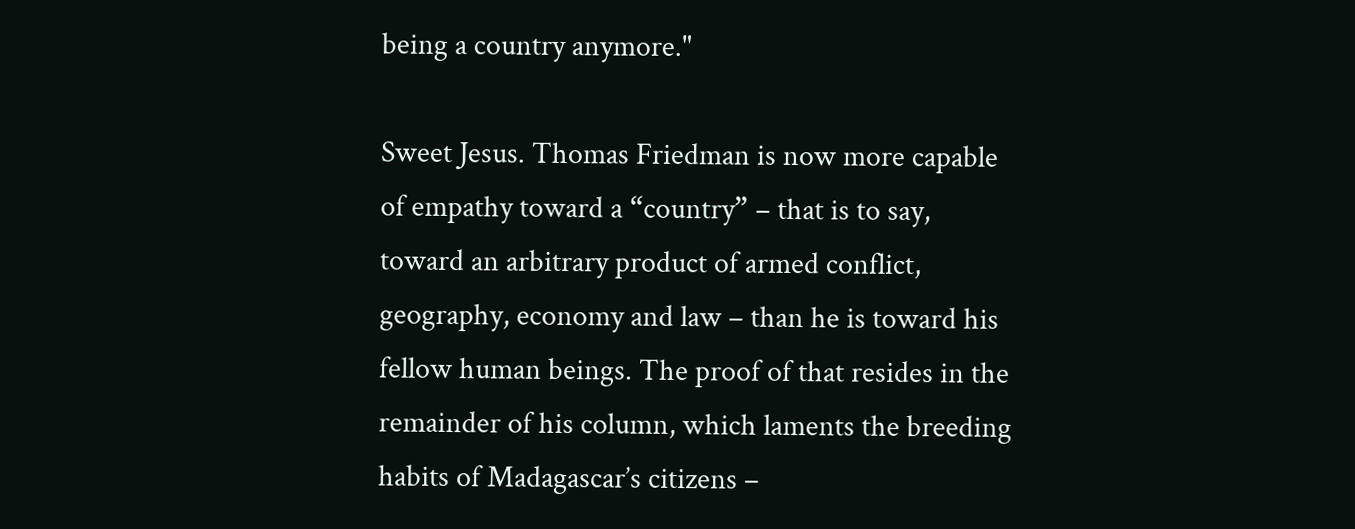being a country anymore."

Sweet Jesus. Thomas Friedman is now more capable of empathy toward a “country” – that is to say, toward an arbitrary product of armed conflict, geography, economy and law – than he is toward his fellow human beings. The proof of that resides in the remainder of his column, which laments the breeding habits of Madagascar’s citizens –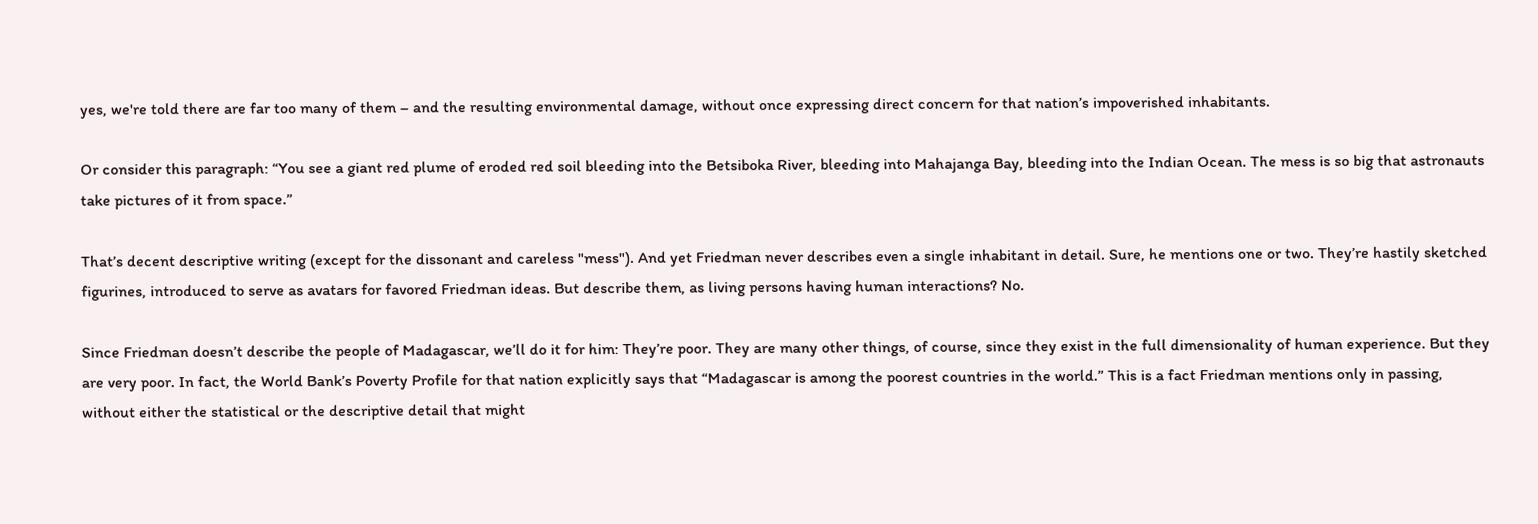yes, we're told there are far too many of them – and the resulting environmental damage, without once expressing direct concern for that nation’s impoverished inhabitants.

Or consider this paragraph: “You see a giant red plume of eroded red soil bleeding into the Betsiboka River, bleeding into Mahajanga Bay, bleeding into the Indian Ocean. The mess is so big that astronauts take pictures of it from space.”

That’s decent descriptive writing (except for the dissonant and careless "mess"). And yet Friedman never describes even a single inhabitant in detail. Sure, he mentions one or two. They’re hastily sketched figurines, introduced to serve as avatars for favored Friedman ideas. But describe them, as living persons having human interactions? No.

Since Friedman doesn’t describe the people of Madagascar, we’ll do it for him: They’re poor. They are many other things, of course, since they exist in the full dimensionality of human experience. But they are very poor. In fact, the World Bank’s Poverty Profile for that nation explicitly says that “Madagascar is among the poorest countries in the world.” This is a fact Friedman mentions only in passing, without either the statistical or the descriptive detail that might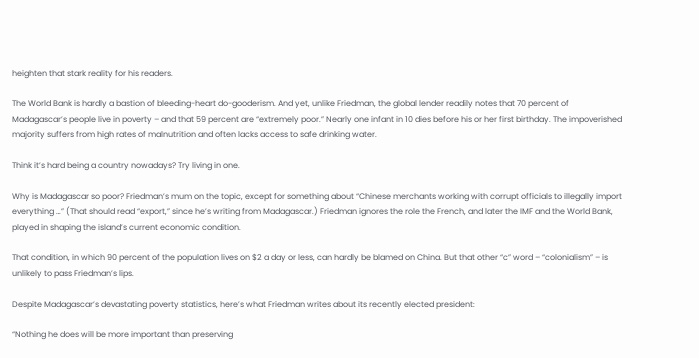heighten that stark reality for his readers.

The World Bank is hardly a bastion of bleeding-heart do-gooderism. And yet, unlike Friedman, the global lender readily notes that 70 percent of Madagascar’s people live in poverty – and that 59 percent are “extremely poor.” Nearly one infant in 10 dies before his or her first birthday. The impoverished majority suffers from high rates of malnutrition and often lacks access to safe drinking water.

Think it’s hard being a country nowadays? Try living in one.

Why is Madagascar so poor? Friedman’s mum on the topic, except for something about “Chinese merchants working with corrupt officials to illegally import everything …” (That should read “export,” since he’s writing from Madagascar.) Friedman ignores the role the French, and later the IMF and the World Bank, played in shaping the island’s current economic condition.

That condition, in which 90 percent of the population lives on $2 a day or less, can hardly be blamed on China. But that other “c” word – “colonialism” – is unlikely to pass Friedman’s lips.

Despite Madagascar’s devastating poverty statistics, here’s what Friedman writes about its recently elected president:

“Nothing he does will be more important than preserving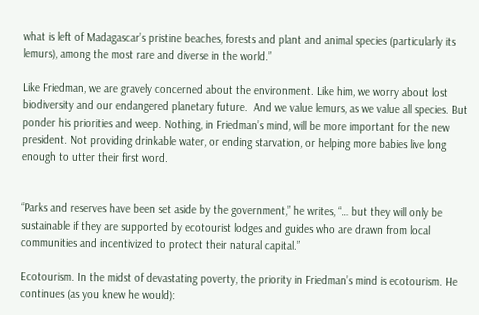what is left of Madagascar’s pristine beaches, forests and plant and animal species (particularly its lemurs), among the most rare and diverse in the world.”

Like Friedman, we are gravely concerned about the environment. Like him, we worry about lost biodiversity and our endangered planetary future.  And we value lemurs, as we value all species. But ponder his priorities and weep. Nothing, in Friedman’s mind, will be more important for the new president. Not providing drinkable water, or ending starvation, or helping more babies live long enough to utter their first word.


“Parks and reserves have been set aside by the government,” he writes, “… but they will only be sustainable if they are supported by ecotourist lodges and guides who are drawn from local communities and incentivized to protect their natural capital.”

Ecotourism. In the midst of devastating poverty, the priority in Friedman’s mind is ecotourism. He continues (as you knew he would):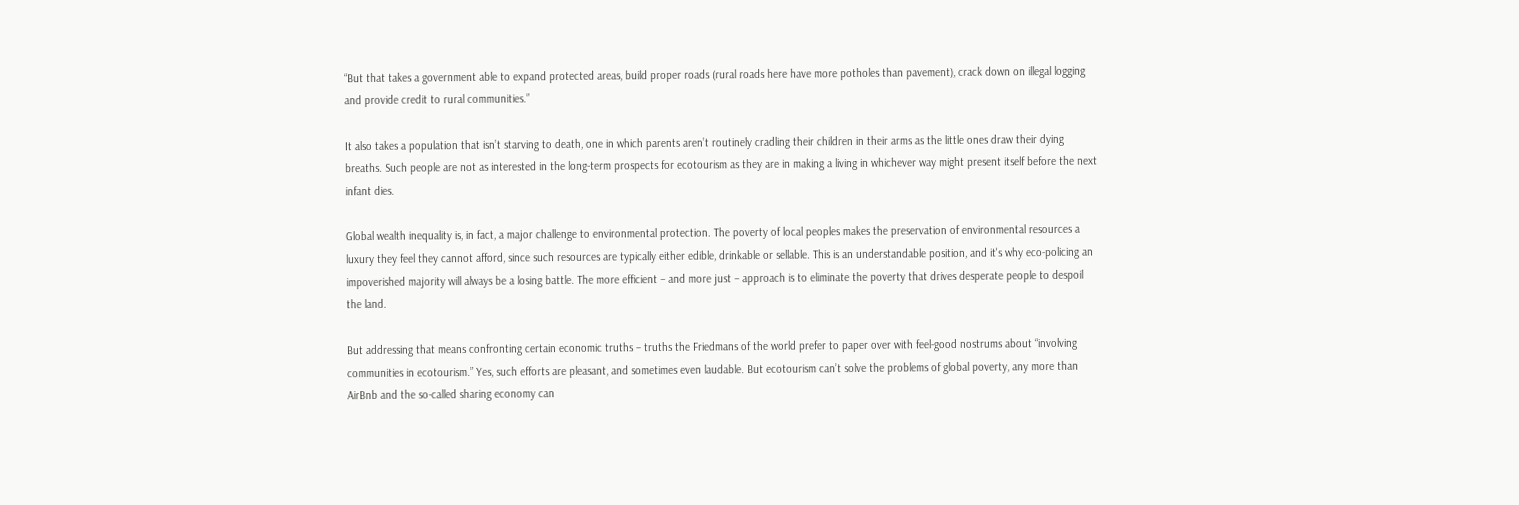“But that takes a government able to expand protected areas, build proper roads (rural roads here have more potholes than pavement), crack down on illegal logging and provide credit to rural communities.”

It also takes a population that isn’t starving to death, one in which parents aren’t routinely cradling their children in their arms as the little ones draw their dying breaths. Such people are not as interested in the long-term prospects for ecotourism as they are in making a living in whichever way might present itself before the next infant dies.

Global wealth inequality is, in fact, a major challenge to environmental protection. The poverty of local peoples makes the preservation of environmental resources a luxury they feel they cannot afford, since such resources are typically either edible, drinkable or sellable. This is an understandable position, and it's why eco-policing an impoverished majority will always be a losing battle. The more efficient – and more just – approach is to eliminate the poverty that drives desperate people to despoil the land.

But addressing that means confronting certain economic truths – truths the Friedmans of the world prefer to paper over with feel-good nostrums about “involving communities in ecotourism.” Yes, such efforts are pleasant, and sometimes even laudable. But ecotourism can’t solve the problems of global poverty, any more than AirBnb and the so-called sharing economy can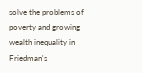solve the problems of poverty and growing wealth inequality in Friedman's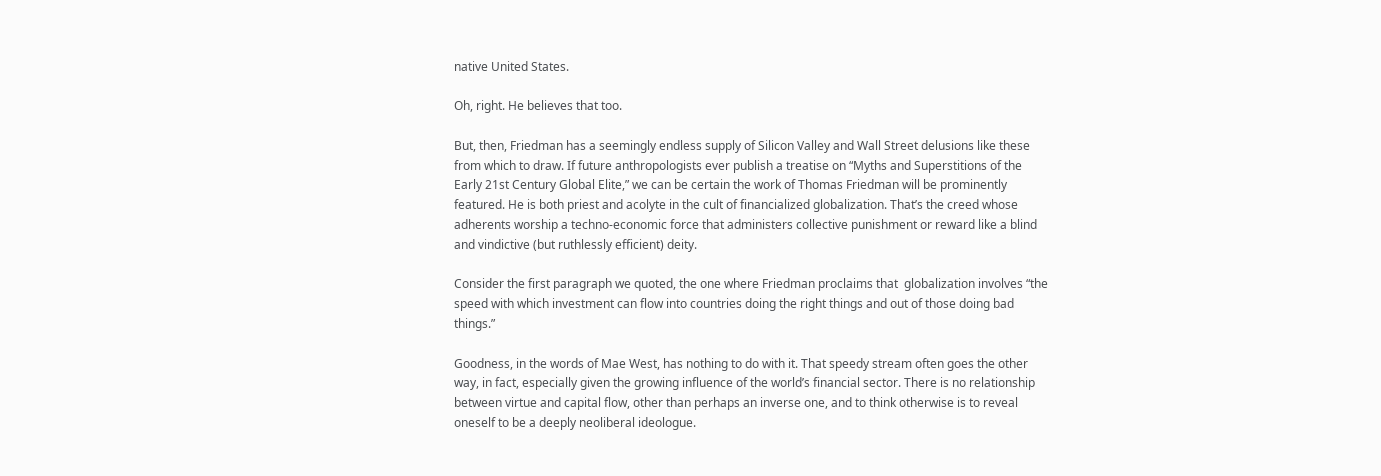native United States.

Oh, right. He believes that too.

But, then, Friedman has a seemingly endless supply of Silicon Valley and Wall Street delusions like these from which to draw. If future anthropologists ever publish a treatise on “Myths and Superstitions of the Early 21st Century Global Elite,” we can be certain the work of Thomas Friedman will be prominently featured. He is both priest and acolyte in the cult of financialized globalization. That’s the creed whose adherents worship a techno-economic force that administers collective punishment or reward like a blind and vindictive (but ruthlessly efficient) deity.

Consider the first paragraph we quoted, the one where Friedman proclaims that  globalization involves “the speed with which investment can flow into countries doing the right things and out of those doing bad things.”

Goodness, in the words of Mae West, has nothing to do with it. That speedy stream often goes the other way, in fact, especially given the growing influence of the world’s financial sector. There is no relationship between virtue and capital flow, other than perhaps an inverse one, and to think otherwise is to reveal oneself to be a deeply neoliberal ideologue.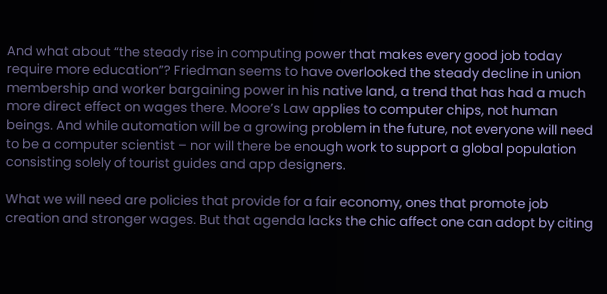And what about “the steady rise in computing power that makes every good job today require more education”? Friedman seems to have overlooked the steady decline in union membership and worker bargaining power in his native land, a trend that has had a much more direct effect on wages there. Moore’s Law applies to computer chips, not human beings. And while automation will be a growing problem in the future, not everyone will need to be a computer scientist – nor will there be enough work to support a global population consisting solely of tourist guides and app designers.

What we will need are policies that provide for a fair economy, ones that promote job creation and stronger wages. But that agenda lacks the chic affect one can adopt by citing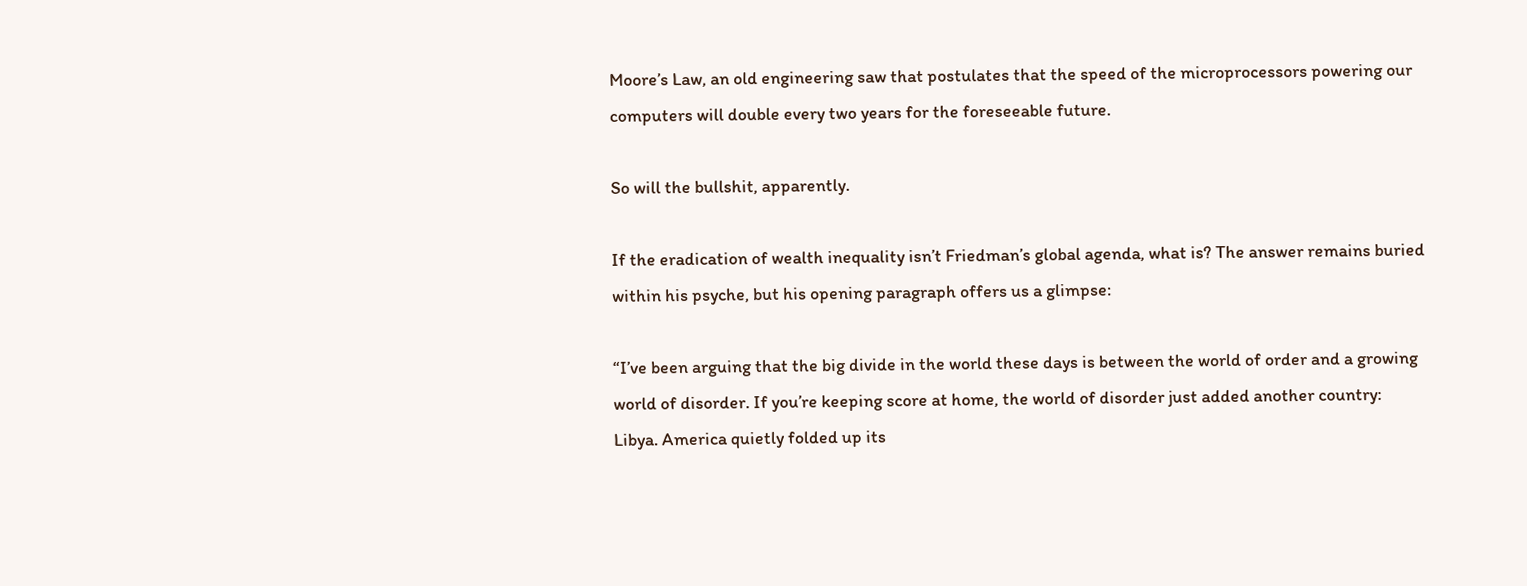Moore’s Law, an old engineering saw that postulates that the speed of the microprocessors powering our computers will double every two years for the foreseeable future.

So will the bullshit, apparently.

If the eradication of wealth inequality isn’t Friedman’s global agenda, what is? The answer remains buried within his psyche, but his opening paragraph offers us a glimpse:

“I’ve been arguing that the big divide in the world these days is between the world of order and a growing world of disorder. If you’re keeping score at home, the world of disorder just added another country: Libya. America quietly folded up its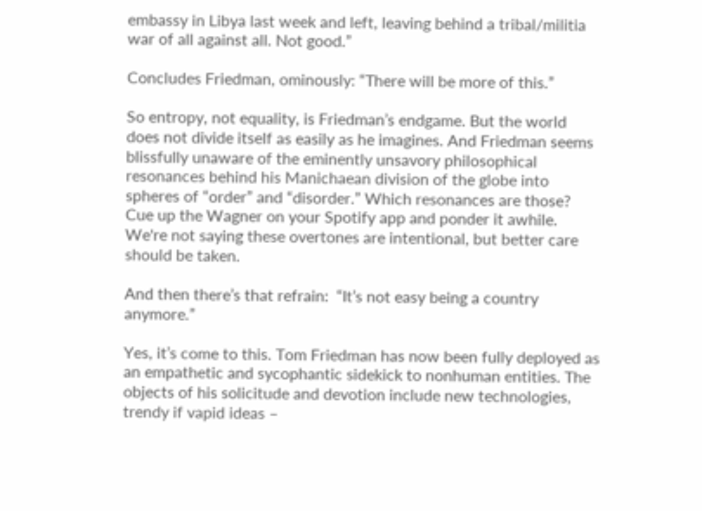embassy in Libya last week and left, leaving behind a tribal/militia war of all against all. Not good.”

Concludes Friedman, ominously: “There will be more of this.”

So entropy, not equality, is Friedman’s endgame. But the world does not divide itself as easily as he imagines. And Friedman seems blissfully unaware of the eminently unsavory philosophical resonances behind his Manichaean division of the globe into spheres of “order” and “disorder.” Which resonances are those? Cue up the Wagner on your Spotify app and ponder it awhile. We're not saying these overtones are intentional, but better care should be taken.

And then there’s that refrain:  “It’s not easy being a country anymore.”

Yes, it’s come to this. Tom Friedman has now been fully deployed as an empathetic and sycophantic sidekick to nonhuman entities. The objects of his solicitude and devotion include new technologies, trendy if vapid ideas –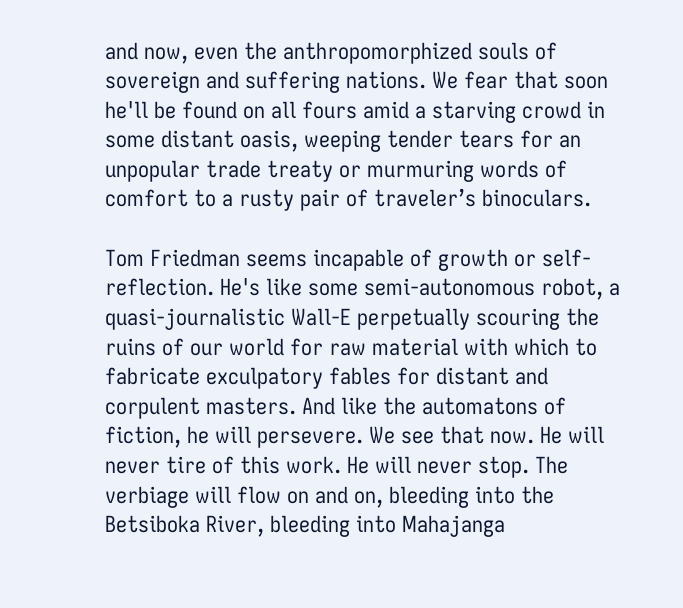and now, even the anthropomorphized souls of sovereign and suffering nations. We fear that soon he'll be found on all fours amid a starving crowd in some distant oasis, weeping tender tears for an unpopular trade treaty or murmuring words of comfort to a rusty pair of traveler’s binoculars.

Tom Friedman seems incapable of growth or self-reflection. He's like some semi-autonomous robot, a quasi-journalistic Wall-E perpetually scouring the ruins of our world for raw material with which to fabricate exculpatory fables for distant and corpulent masters. And like the automatons of fiction, he will persevere. We see that now. He will never tire of this work. He will never stop. The verbiage will flow on and on, bleeding into the Betsiboka River, bleeding into Mahajanga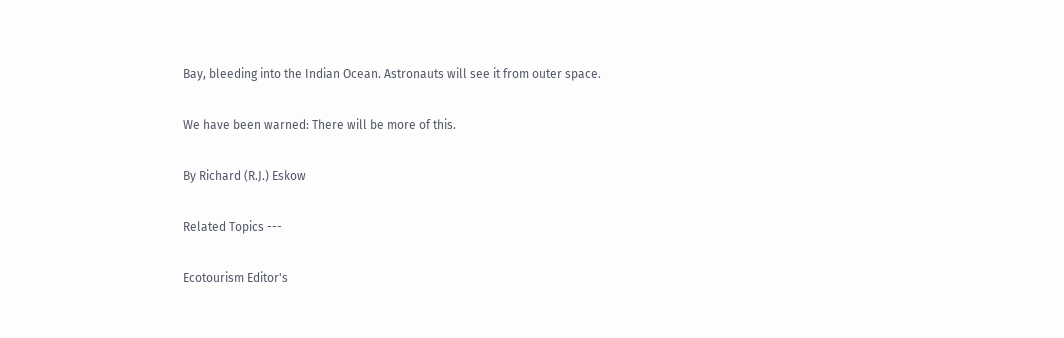Bay, bleeding into the Indian Ocean. Astronauts will see it from outer space.

We have been warned: There will be more of this.

By Richard (R.J.) Eskow

Related Topics ---

Ecotourism Editor's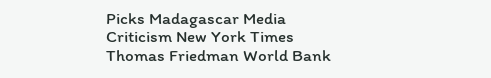Picks Madagascar Media Criticism New York Times Thomas Friedman World Bank